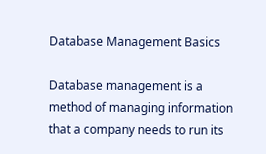Database Management Basics

Database management is a method of managing information that a company needs to run its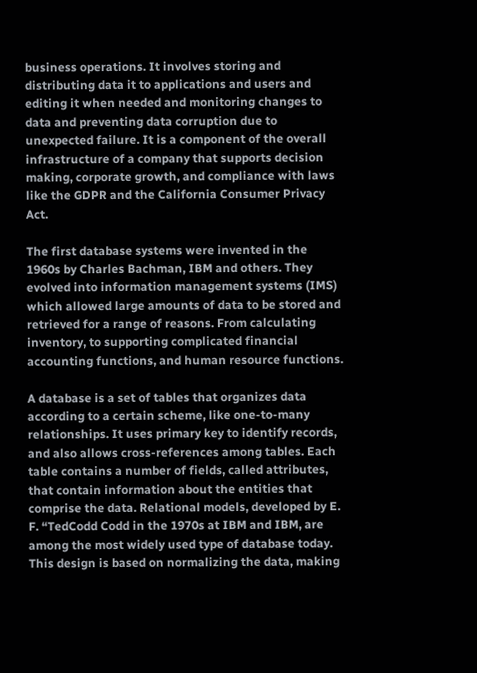business operations. It involves storing and distributing data it to applications and users and editing it when needed and monitoring changes to data and preventing data corruption due to unexpected failure. It is a component of the overall infrastructure of a company that supports decision making, corporate growth, and compliance with laws like the GDPR and the California Consumer Privacy Act.

The first database systems were invented in the 1960s by Charles Bachman, IBM and others. They evolved into information management systems (IMS) which allowed large amounts of data to be stored and retrieved for a range of reasons. From calculating inventory, to supporting complicated financial accounting functions, and human resource functions.

A database is a set of tables that organizes data according to a certain scheme, like one-to-many relationships. It uses primary key to identify records, and also allows cross-references among tables. Each table contains a number of fields, called attributes, that contain information about the entities that comprise the data. Relational models, developed by E. F. “TedCodd Codd in the 1970s at IBM and IBM, are among the most widely used type of database today. This design is based on normalizing the data, making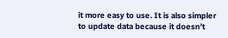it more easy to use. It is also simpler to update data because it doesn’t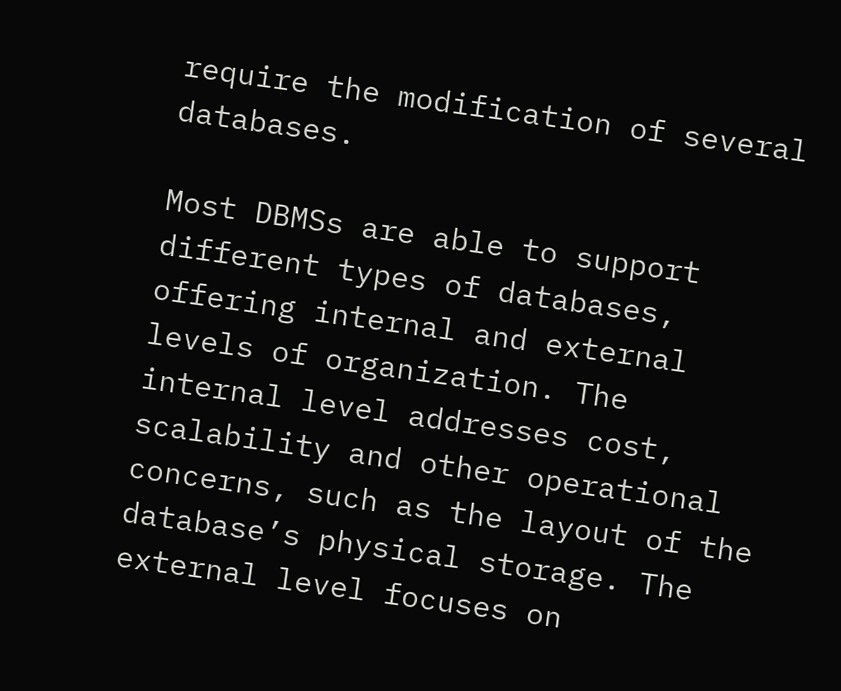require the modification of several databases.

Most DBMSs are able to support different types of databases, offering internal and external levels of organization. The internal level addresses cost, scalability and other operational concerns, such as the layout of the database’s physical storage. The external level focuses on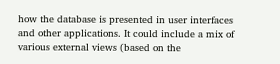how the database is presented in user interfaces and other applications. It could include a mix of various external views (based on the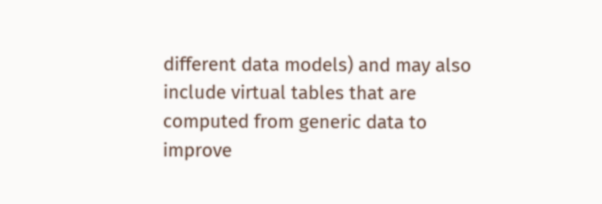different data models) and may also include virtual tables that are computed from generic data to improve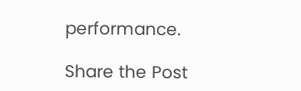performance.

Share the Post